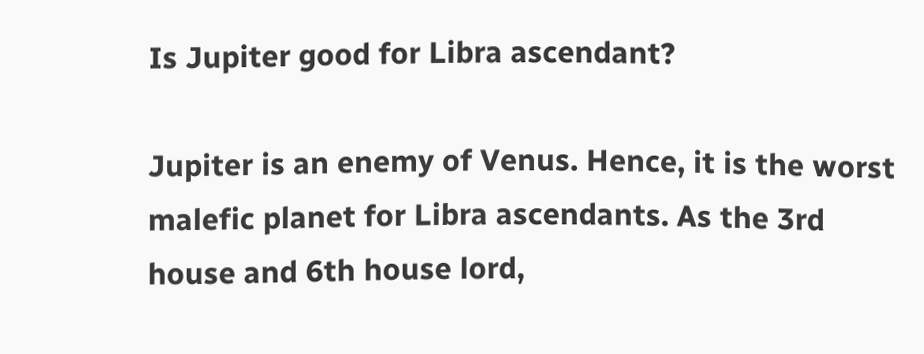Is Jupiter good for Libra ascendant?

Jupiter is an enemy of Venus. Hence, it is the worst malefic planet for Libra ascendants. As the 3rd house and 6th house lord,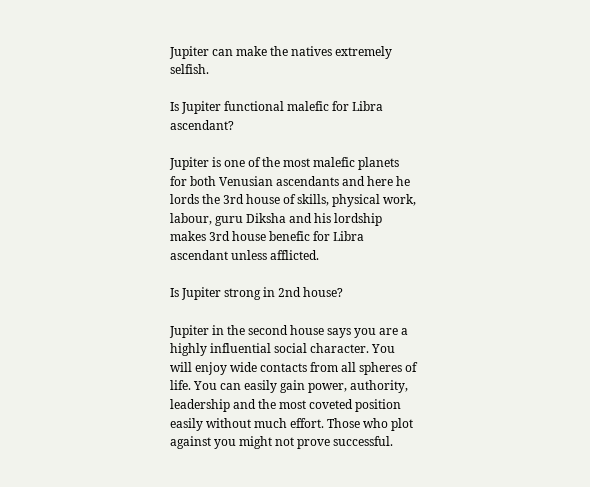Jupiter can make the natives extremely selfish.

Is Jupiter functional malefic for Libra ascendant?

Jupiter is one of the most malefic planets for both Venusian ascendants and here he lords the 3rd house of skills, physical work, labour, guru Diksha and his lordship makes 3rd house benefic for Libra ascendant unless afflicted.

Is Jupiter strong in 2nd house?

Jupiter in the second house says you are a highly influential social character. You will enjoy wide contacts from all spheres of life. You can easily gain power, authority, leadership and the most coveted position easily without much effort. Those who plot against you might not prove successful.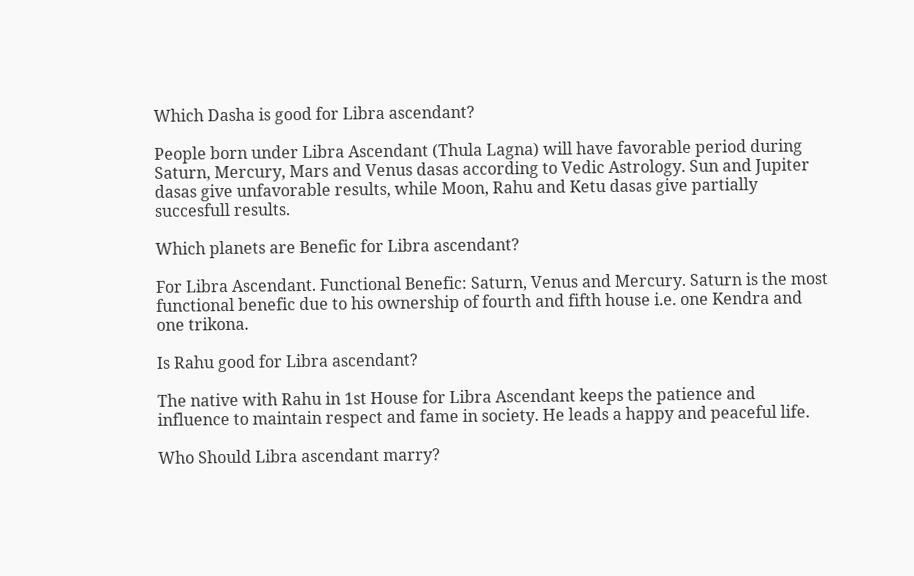Which Dasha is good for Libra ascendant?

People born under Libra Ascendant (Thula Lagna) will have favorable period during Saturn, Mercury, Mars and Venus dasas according to Vedic Astrology. Sun and Jupiter dasas give unfavorable results, while Moon, Rahu and Ketu dasas give partially succesfull results.

Which planets are Benefic for Libra ascendant?

For Libra Ascendant. Functional Benefic: Saturn, Venus and Mercury. Saturn is the most functional benefic due to his ownership of fourth and fifth house i.e. one Kendra and one trikona.

Is Rahu good for Libra ascendant?

The native with Rahu in 1st House for Libra Ascendant keeps the patience and influence to maintain respect and fame in society. He leads a happy and peaceful life.

Who Should Libra ascendant marry?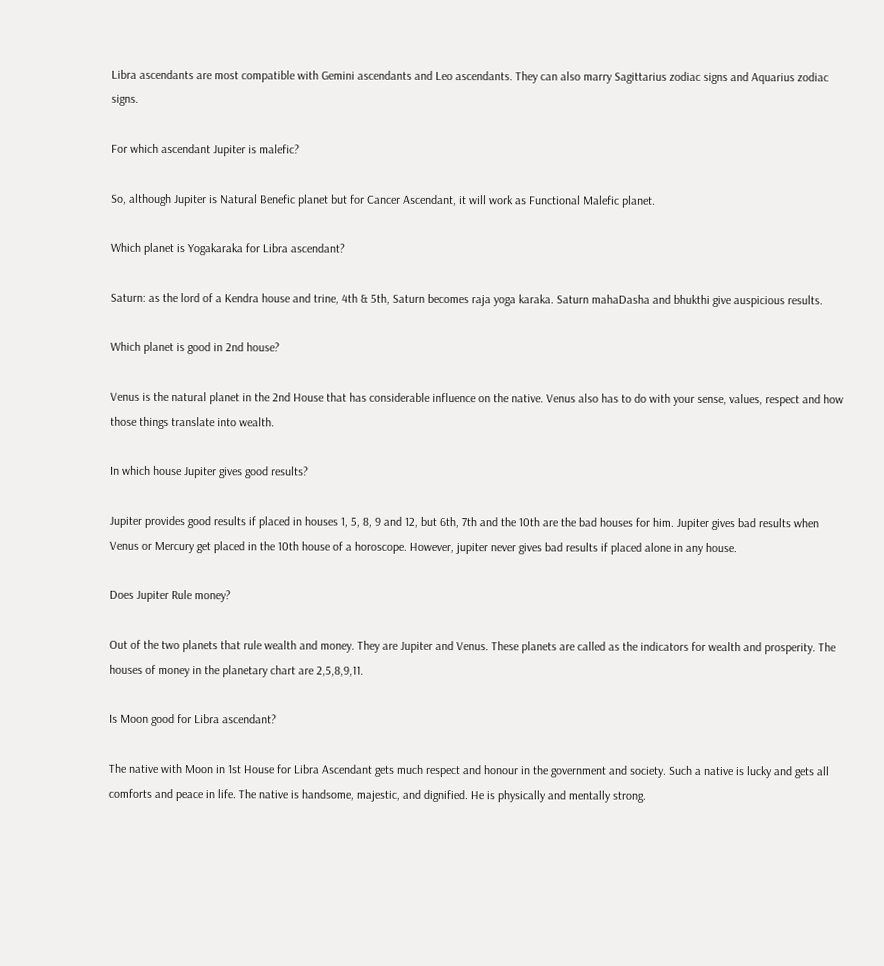Libra ascendants are most compatible with Gemini ascendants and Leo ascendants. They can also marry Sagittarius zodiac signs and Aquarius zodiac signs.

For which ascendant Jupiter is malefic?

So, although Jupiter is Natural Benefic planet but for Cancer Ascendant, it will work as Functional Malefic planet.

Which planet is Yogakaraka for Libra ascendant?

Saturn: as the lord of a Kendra house and trine, 4th & 5th, Saturn becomes raja yoga karaka. Saturn mahaDasha and bhukthi give auspicious results.

Which planet is good in 2nd house?

Venus is the natural planet in the 2nd House that has considerable influence on the native. Venus also has to do with your sense, values, respect and how those things translate into wealth.

In which house Jupiter gives good results?

Jupiter provides good results if placed in houses 1, 5, 8, 9 and 12, but 6th, 7th and the 10th are the bad houses for him. Jupiter gives bad results when Venus or Mercury get placed in the 10th house of a horoscope. However, jupiter never gives bad results if placed alone in any house.

Does Jupiter Rule money?

Out of the two planets that rule wealth and money. They are Jupiter and Venus. These planets are called as the indicators for wealth and prosperity. The houses of money in the planetary chart are 2,5,8,9,11.

Is Moon good for Libra ascendant?

The native with Moon in 1st House for Libra Ascendant gets much respect and honour in the government and society. Such a native is lucky and gets all comforts and peace in life. The native is handsome, majestic, and dignified. He is physically and mentally strong.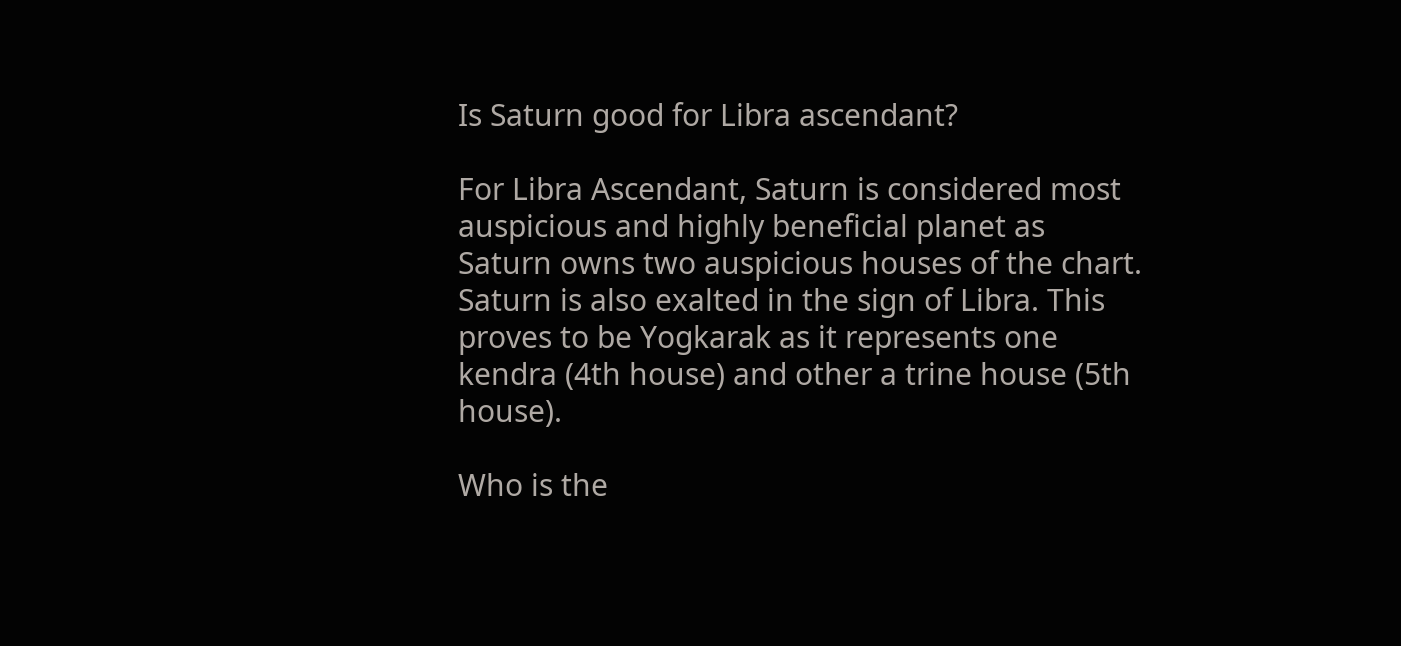Is Saturn good for Libra ascendant?

For Libra Ascendant, Saturn is considered most auspicious and highly beneficial planet as Saturn owns two auspicious houses of the chart. Saturn is also exalted in the sign of Libra. This proves to be Yogkarak as it represents one kendra (4th house) and other a trine house (5th house).

Who is the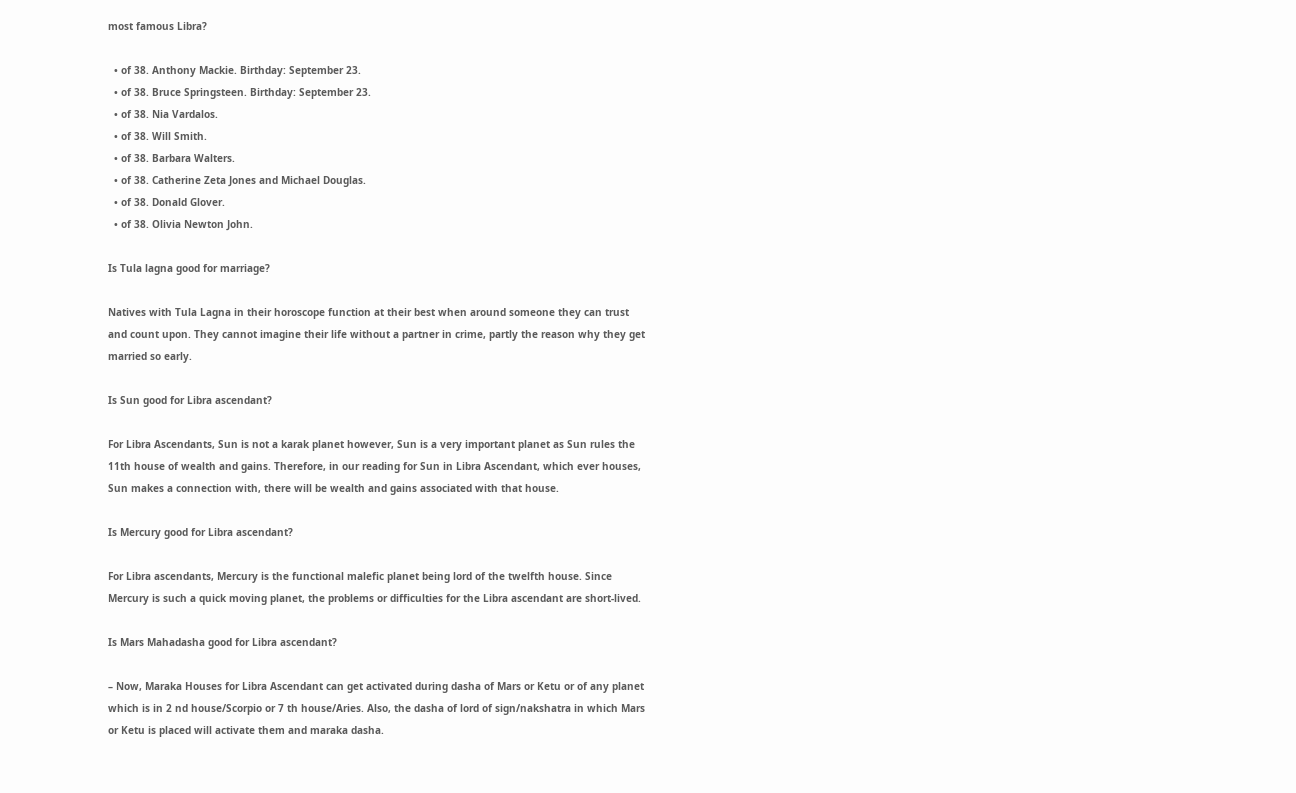most famous Libra?

  • of 38. Anthony Mackie. Birthday: September 23.
  • of 38. Bruce Springsteen. Birthday: September 23.
  • of 38. Nia Vardalos.
  • of 38. Will Smith.
  • of 38. Barbara Walters.
  • of 38. Catherine Zeta Jones and Michael Douglas.
  • of 38. Donald Glover.
  • of 38. Olivia Newton John.

Is Tula lagna good for marriage?

Natives with Tula Lagna in their horoscope function at their best when around someone they can trust and count upon. They cannot imagine their life without a partner in crime, partly the reason why they get married so early.

Is Sun good for Libra ascendant?

For Libra Ascendants, Sun is not a karak planet however, Sun is a very important planet as Sun rules the 11th house of wealth and gains. Therefore, in our reading for Sun in Libra Ascendant, which ever houses, Sun makes a connection with, there will be wealth and gains associated with that house.

Is Mercury good for Libra ascendant?

For Libra ascendants, Mercury is the functional malefic planet being lord of the twelfth house. Since Mercury is such a quick moving planet, the problems or difficulties for the Libra ascendant are short-lived.

Is Mars Mahadasha good for Libra ascendant?

– Now, Maraka Houses for Libra Ascendant can get activated during dasha of Mars or Ketu or of any planet which is in 2 nd house/Scorpio or 7 th house/Aries. Also, the dasha of lord of sign/nakshatra in which Mars or Ketu is placed will activate them and maraka dasha.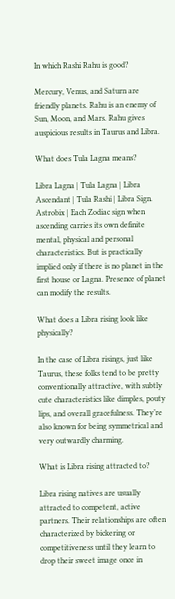In which Rashi Rahu is good?

Mercury, Venus, and Saturn are friendly planets. Rahu is an enemy of Sun, Moon, and Mars. Rahu gives auspicious results in Taurus and Libra.

What does Tula Lagna means?

Libra Lagna | Tula Lagna | Libra Ascendant | Tula Rashi | Libra Sign. Astrobix | Each Zodiac sign when ascending carries its own definite mental, physical and personal characteristics. But is practically implied only if there is no planet in the first house or Lagna. Presence of planet can modify the results.

What does a Libra rising look like physically?

In the case of Libra risings, just like Taurus, these folks tend to be pretty conventionally attractive, with subtly cute characteristics like dimples, pouty lips, and overall gracefulness. They’re also known for being symmetrical and very outwardly charming.

What is Libra rising attracted to?

Libra rising natives are usually attracted to competent, active partners. Their relationships are often characterized by bickering or competitiveness until they learn to drop their sweet image once in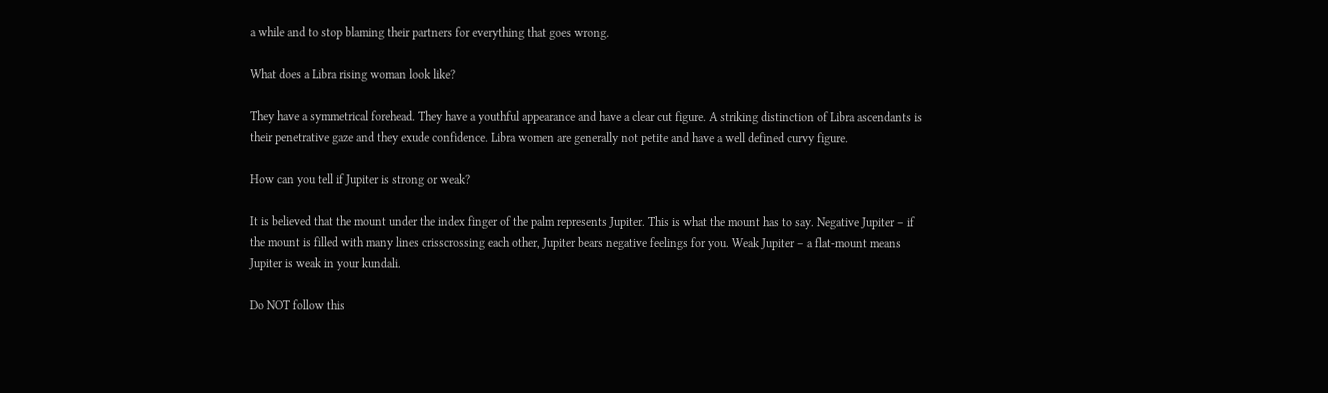a while and to stop blaming their partners for everything that goes wrong.

What does a Libra rising woman look like?

They have a symmetrical forehead. They have a youthful appearance and have a clear cut figure. A striking distinction of Libra ascendants is their penetrative gaze and they exude confidence. Libra women are generally not petite and have a well defined curvy figure.

How can you tell if Jupiter is strong or weak?

It is believed that the mount under the index finger of the palm represents Jupiter. This is what the mount has to say. Negative Jupiter – if the mount is filled with many lines crisscrossing each other, Jupiter bears negative feelings for you. Weak Jupiter – a flat-mount means Jupiter is weak in your kundali.

Do NOT follow this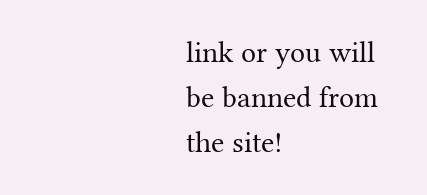link or you will be banned from the site!